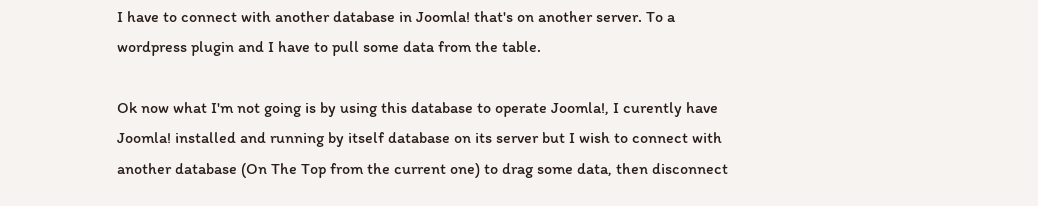I have to connect with another database in Joomla! that's on another server. To a wordpress plugin and I have to pull some data from the table.

Ok now what I'm not going is by using this database to operate Joomla!, I curently have Joomla! installed and running by itself database on its server but I wish to connect with another database (On The Top from the current one) to drag some data, then disconnect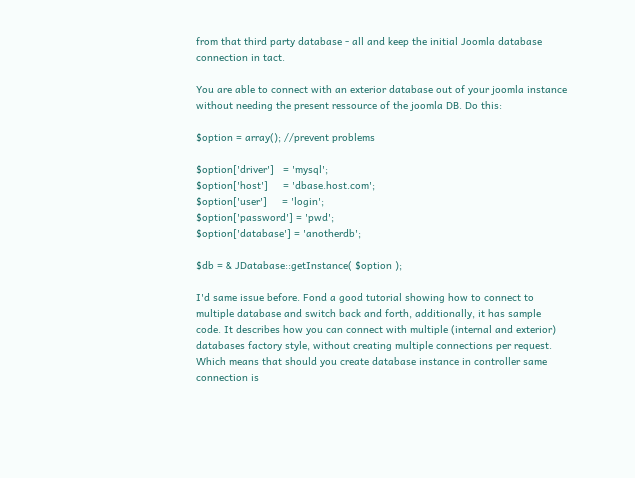from that third party database - all and keep the initial Joomla database connection in tact.

You are able to connect with an exterior database out of your joomla instance without needing the present ressource of the joomla DB. Do this:

$option = array(); //prevent problems

$option['driver']   = 'mysql';
$option['host']     = 'dbase.host.com';
$option['user']     = 'login';
$option['password'] = 'pwd';
$option['database'] = 'anotherdb';

$db = & JDatabase::getInstance( $option );

I'd same issue before. Fond a good tutorial showing how to connect to multiple database and switch back and forth, additionally, it has sample code. It describes how you can connect with multiple (internal and exterior) databases factory style, without creating multiple connections per request. Which means that should you create database instance in controller same connection is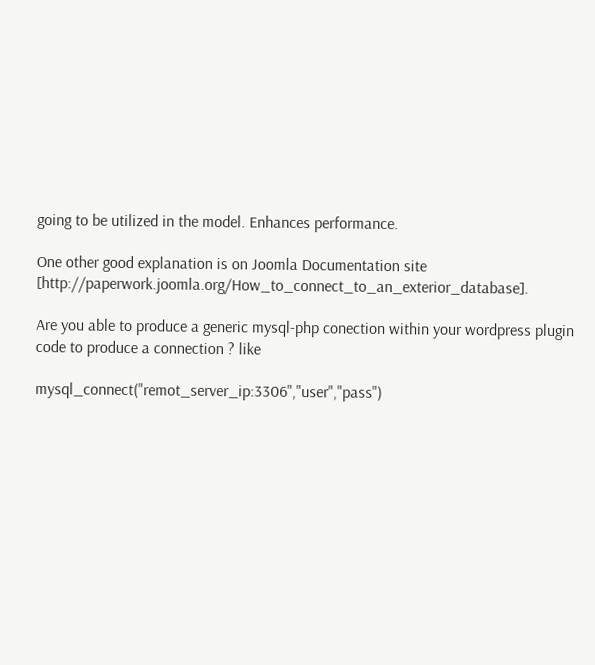going to be utilized in the model. Enhances performance.

One other good explanation is on Joomla Documentation site [http://paperwork.joomla.org/How_to_connect_to_an_exterior_database].

Are you able to produce a generic mysql-php conection within your wordpress plugin code to produce a connection ? like

mysql_connect("remot_server_ip:3306","user","pass")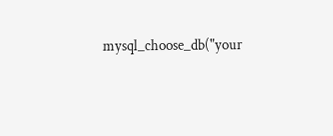mysql_choose_db("your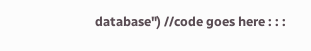database") //code goes here : : :